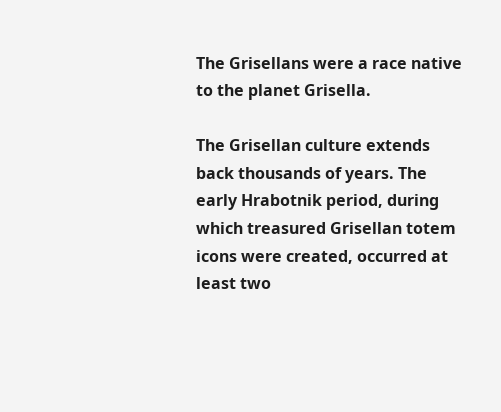The Grisellans were a race native to the planet Grisella.

The Grisellan culture extends back thousands of years. The early Hrabotnik period, during which treasured Grisellan totem icons were created, occurred at least two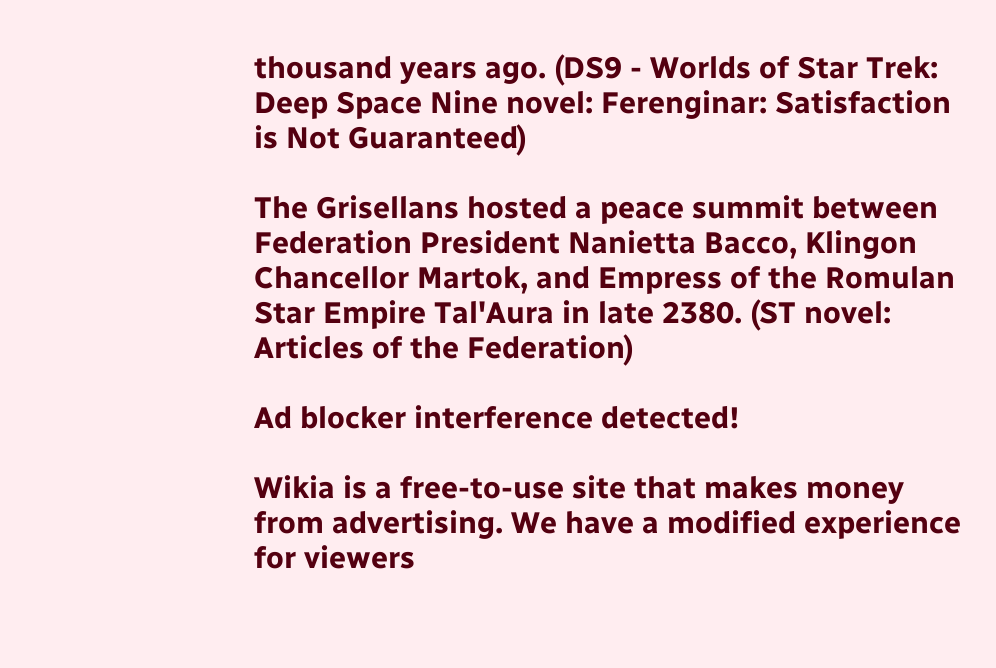thousand years ago. (DS9 - Worlds of Star Trek: Deep Space Nine novel: Ferenginar: Satisfaction is Not Guaranteed)

The Grisellans hosted a peace summit between Federation President Nanietta Bacco, Klingon Chancellor Martok, and Empress of the Romulan Star Empire Tal'Aura in late 2380. (ST novel: Articles of the Federation)

Ad blocker interference detected!

Wikia is a free-to-use site that makes money from advertising. We have a modified experience for viewers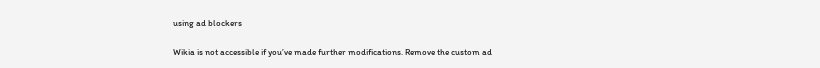using ad blockers

Wikia is not accessible if you’ve made further modifications. Remove the custom ad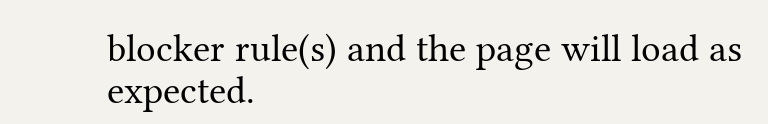blocker rule(s) and the page will load as expected.